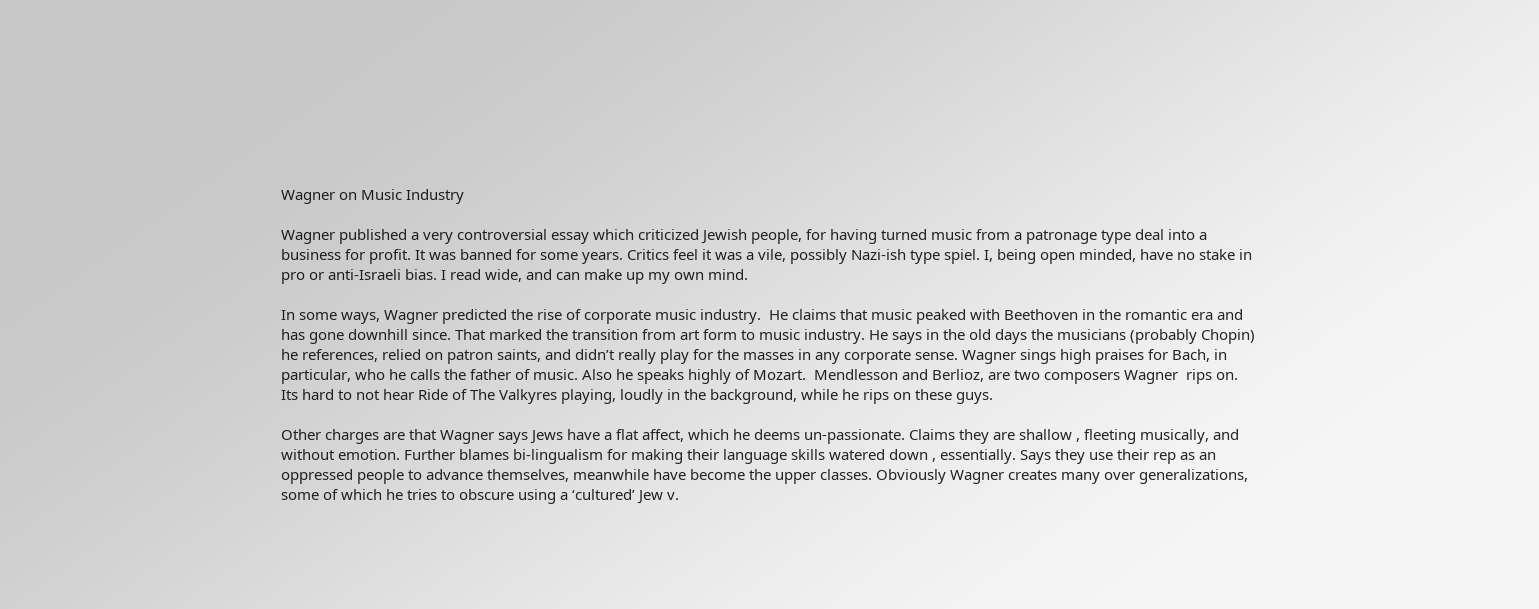Wagner on Music Industry

Wagner published a very controversial essay which criticized Jewish people, for having turned music from a patronage type deal into a business for profit. It was banned for some years. Critics feel it was a vile, possibly Nazi-ish type spiel. I, being open minded, have no stake in pro or anti-Israeli bias. I read wide, and can make up my own mind.

In some ways, Wagner predicted the rise of corporate music industry.  He claims that music peaked with Beethoven in the romantic era and has gone downhill since. That marked the transition from art form to music industry. He says in the old days the musicians (probably Chopin) he references, relied on patron saints, and didn’t really play for the masses in any corporate sense. Wagner sings high praises for Bach, in particular, who he calls the father of music. Also he speaks highly of Mozart.  Mendlesson and Berlioz, are two composers Wagner  rips on. Its hard to not hear Ride of The Valkyres playing, loudly in the background, while he rips on these guys.

Other charges are that Wagner says Jews have a flat affect, which he deems un-passionate. Claims they are shallow , fleeting musically, and without emotion. Further blames bi-lingualism for making their language skills watered down , essentially. Says they use their rep as an oppressed people to advance themselves, meanwhile have become the upper classes. Obviously Wagner creates many over generalizations, some of which he tries to obscure using a ‘cultured’ Jew v.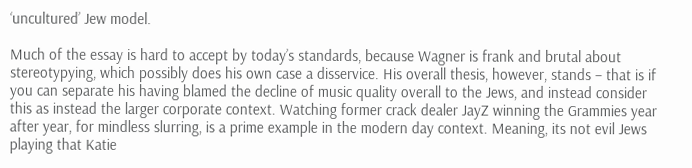‘uncultured’ Jew model.

Much of the essay is hard to accept by today’s standards, because Wagner is frank and brutal about stereotypying, which possibly does his own case a disservice. His overall thesis, however, stands – that is if you can separate his having blamed the decline of music quality overall to the Jews, and instead consider this as instead the larger corporate context. Watching former crack dealer JayZ winning the Grammies year after year, for mindless slurring, is a prime example in the modern day context. Meaning, its not evil Jews playing that Katie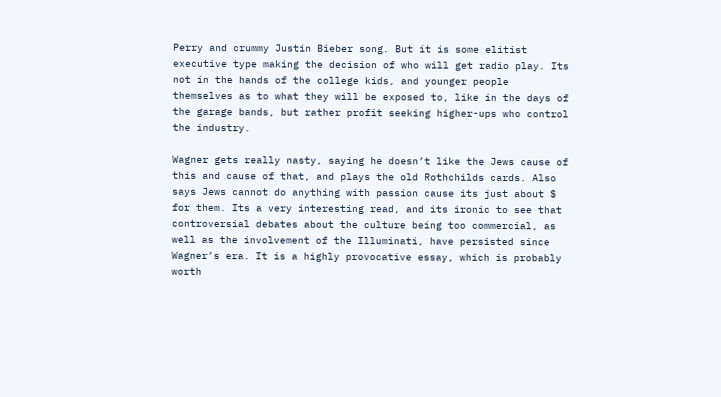Perry and crummy Justin Bieber song. But it is some elitist executive type making the decision of who will get radio play. Its not in the hands of the college kids, and younger people themselves as to what they will be exposed to, like in the days of the garage bands, but rather profit seeking higher-ups who control the industry.

Wagner gets really nasty, saying he doesn’t like the Jews cause of this and cause of that, and plays the old Rothchilds cards. Also says Jews cannot do anything with passion cause its just about $ for them. Its a very interesting read, and its ironic to see that controversial debates about the culture being too commercial, as well as the involvement of the Illuminati, have persisted since Wagner’s era. It is a highly provocative essay, which is probably worth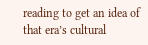reading to get an idea of that era’s cultural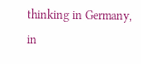thinking in Germany, in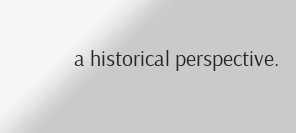a historical perspective.